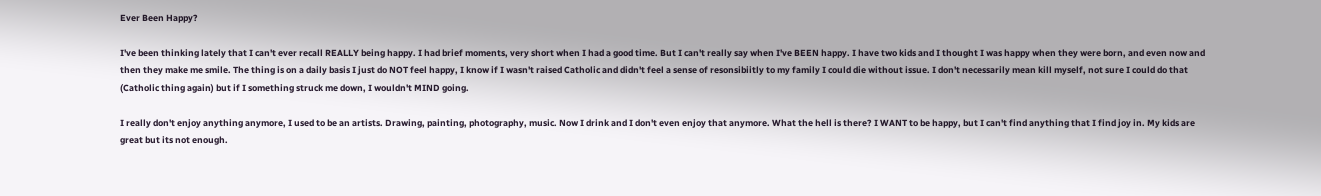Ever Been Happy?

I've been thinking lately that I can't ever recall REALLY being happy. I had brief moments, very short when I had a good time. But I can't really say when I've BEEN happy. I have two kids and I thought I was happy when they were born, and even now and then they make me smile. The thing is on a daily basis I just do NOT feel happy, I know if I wasn't raised Catholic and didn't feel a sense of resonsibiitly to my family I could die without issue. I don't necessarily mean kill myself, not sure I could do that (Catholic thing again) but if I something struck me down, I wouldn't MIND going.

I really don't enjoy anything anymore, I used to be an artists. Drawing, painting, photography, music. Now I drink and I don't even enjoy that anymore. What the hell is there? I WANT to be happy, but I can't find anything that I find joy in. My kids are great but its not enough.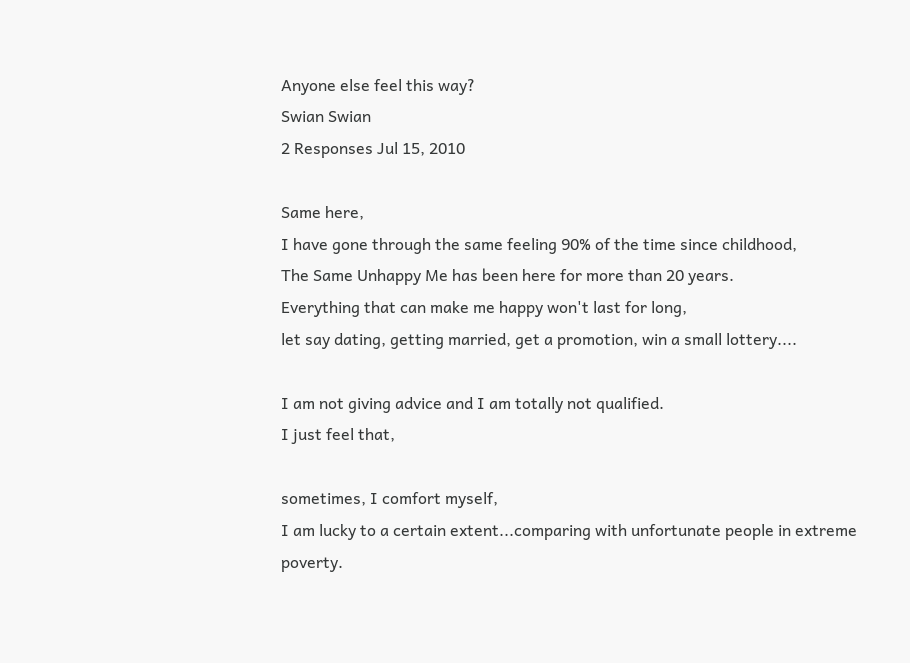Anyone else feel this way?
Swian Swian
2 Responses Jul 15, 2010

Same here,
I have gone through the same feeling 90% of the time since childhood,
The Same Unhappy Me has been here for more than 20 years.
Everything that can make me happy won't last for long,
let say dating, getting married, get a promotion, win a small lottery....

I am not giving advice and I am totally not qualified.
I just feel that,

sometimes, I comfort myself,
I am lucky to a certain extent...comparing with unfortunate people in extreme poverty.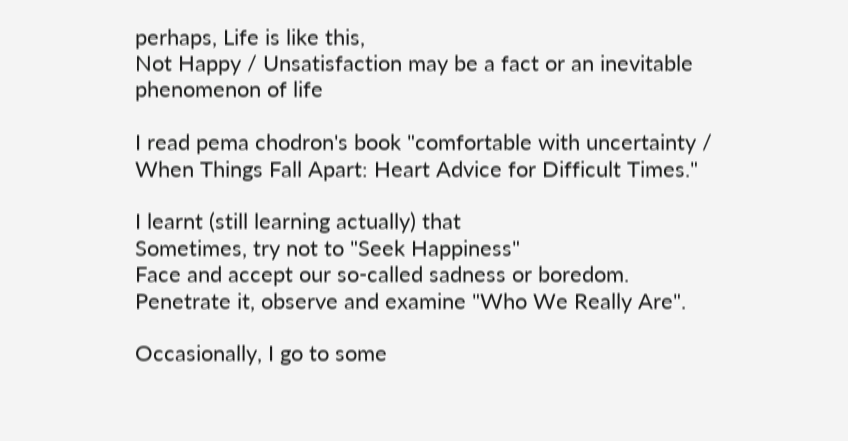perhaps, Life is like this,
Not Happy / Unsatisfaction may be a fact or an inevitable phenomenon of life

I read pema chodron's book "comfortable with uncertainty / When Things Fall Apart: Heart Advice for Difficult Times."

I learnt (still learning actually) that
Sometimes, try not to "Seek Happiness"
Face and accept our so-called sadness or boredom.
Penetrate it, observe and examine "Who We Really Are".

Occasionally, I go to some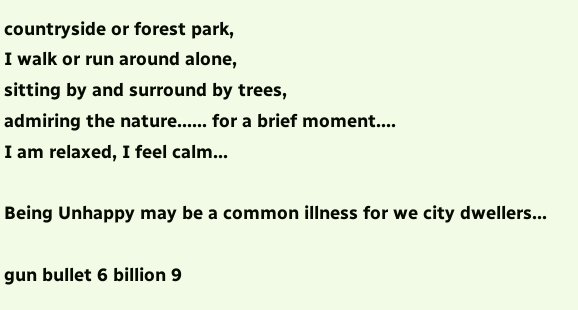countryside or forest park,
I walk or run around alone,
sitting by and surround by trees,
admiring the nature...... for a brief moment....
I am relaxed, I feel calm...

Being Unhappy may be a common illness for we city dwellers...

gun bullet 6 billion 9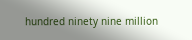hundred ninety nine million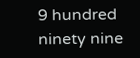9 hundred ninety nine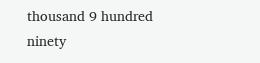thousand 9 hundred ninety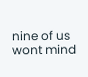nine of us wont mind